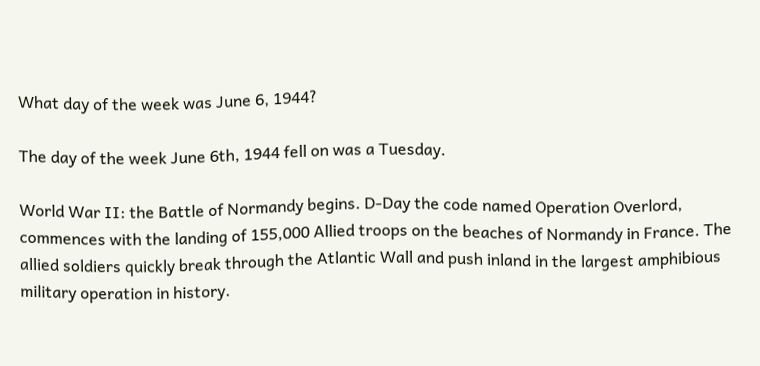What day of the week was June 6, 1944?

The day of the week June 6th, 1944 fell on was a Tuesday.

World War II: the Battle of Normandy begins. D-Day the code named Operation Overlord, commences with the landing of 155,000 Allied troops on the beaches of Normandy in France. The allied soldiers quickly break through the Atlantic Wall and push inland in the largest amphibious military operation in history.